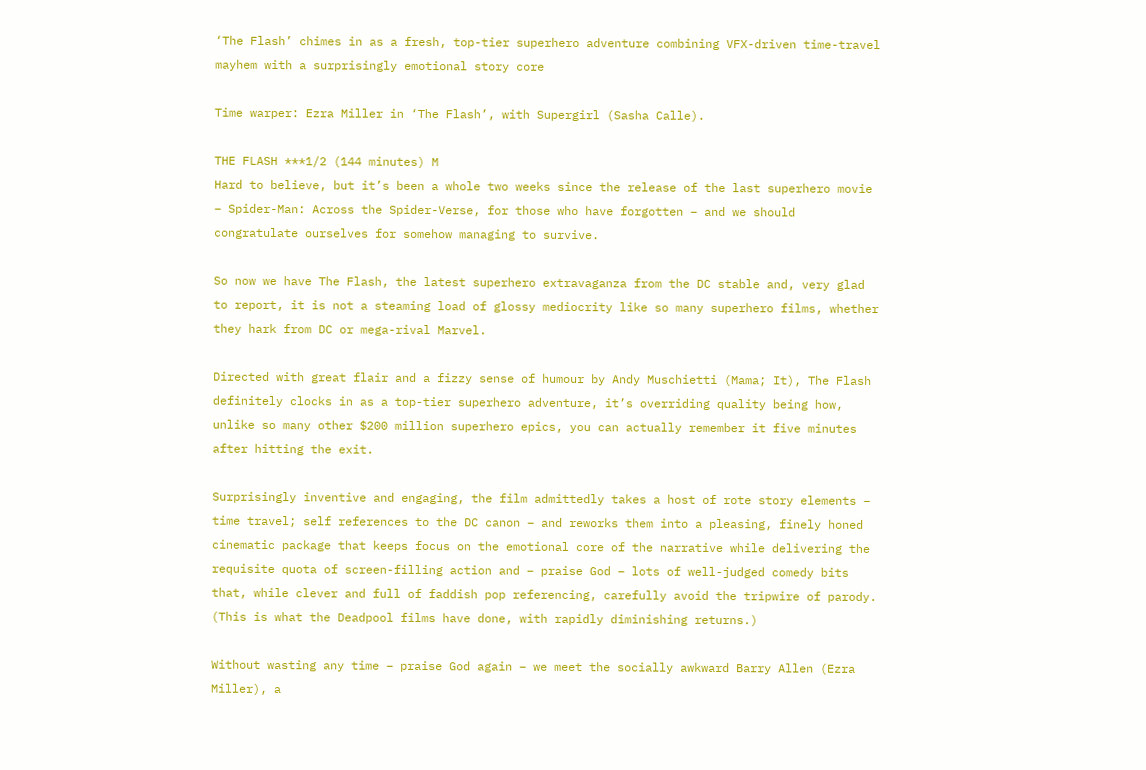‘The Flash’ chimes in as a fresh, top-tier superhero adventure combining VFX-driven time-travel mayhem with a surprisingly emotional story core

Time warper: Ezra Miller in ‘The Flash’, with Supergirl (Sasha Calle).

THE FLASH ***1/2 (144 minutes) M
Hard to believe, but it’s been a whole two weeks since the release of the last superhero movie – Spider-Man: Across the Spider-Verse, for those who have forgotten – and we should congratulate ourselves for somehow managing to survive.

So now we have The Flash, the latest superhero extravaganza from the DC stable and, very glad to report, it is not a steaming load of glossy mediocrity like so many superhero films, whether they hark from DC or mega-rival Marvel.

Directed with great flair and a fizzy sense of humour by Andy Muschietti (Mama; It), The Flash definitely clocks in as a top-tier superhero adventure, it’s overriding quality being how, unlike so many other $200 million superhero epics, you can actually remember it five minutes after hitting the exit.

Surprisingly inventive and engaging, the film admittedly takes a host of rote story elements – time travel; self references to the DC canon – and reworks them into a pleasing, finely honed cinematic package that keeps focus on the emotional core of the narrative while delivering the requisite quota of screen-filling action and – praise God – lots of well-judged comedy bits that, while clever and full of faddish pop referencing, carefully avoid the tripwire of parody. (This is what the Deadpool films have done, with rapidly diminishing returns.)

Without wasting any time – praise God again – we meet the socially awkward Barry Allen (Ezra Miller), a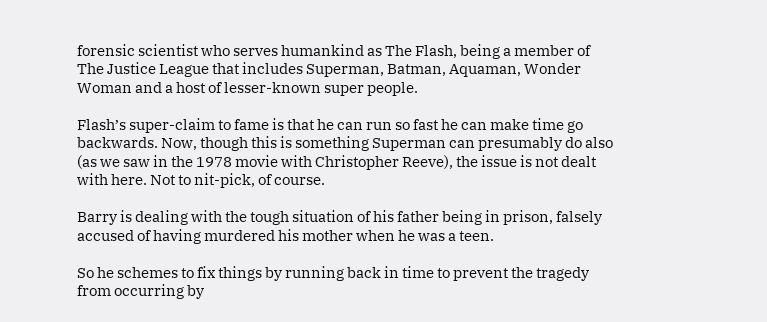forensic scientist who serves humankind as The Flash, being a member of The Justice League that includes Superman, Batman, Aquaman, Wonder Woman and a host of lesser-known super people.

Flash’s super-claim to fame is that he can run so fast he can make time go backwards. Now, though this is something Superman can presumably do also (as we saw in the 1978 movie with Christopher Reeve), the issue is not dealt with here. Not to nit-pick, of course.

Barry is dealing with the tough situation of his father being in prison, falsely accused of having murdered his mother when he was a teen.

So he schemes to fix things by running back in time to prevent the tragedy from occurring by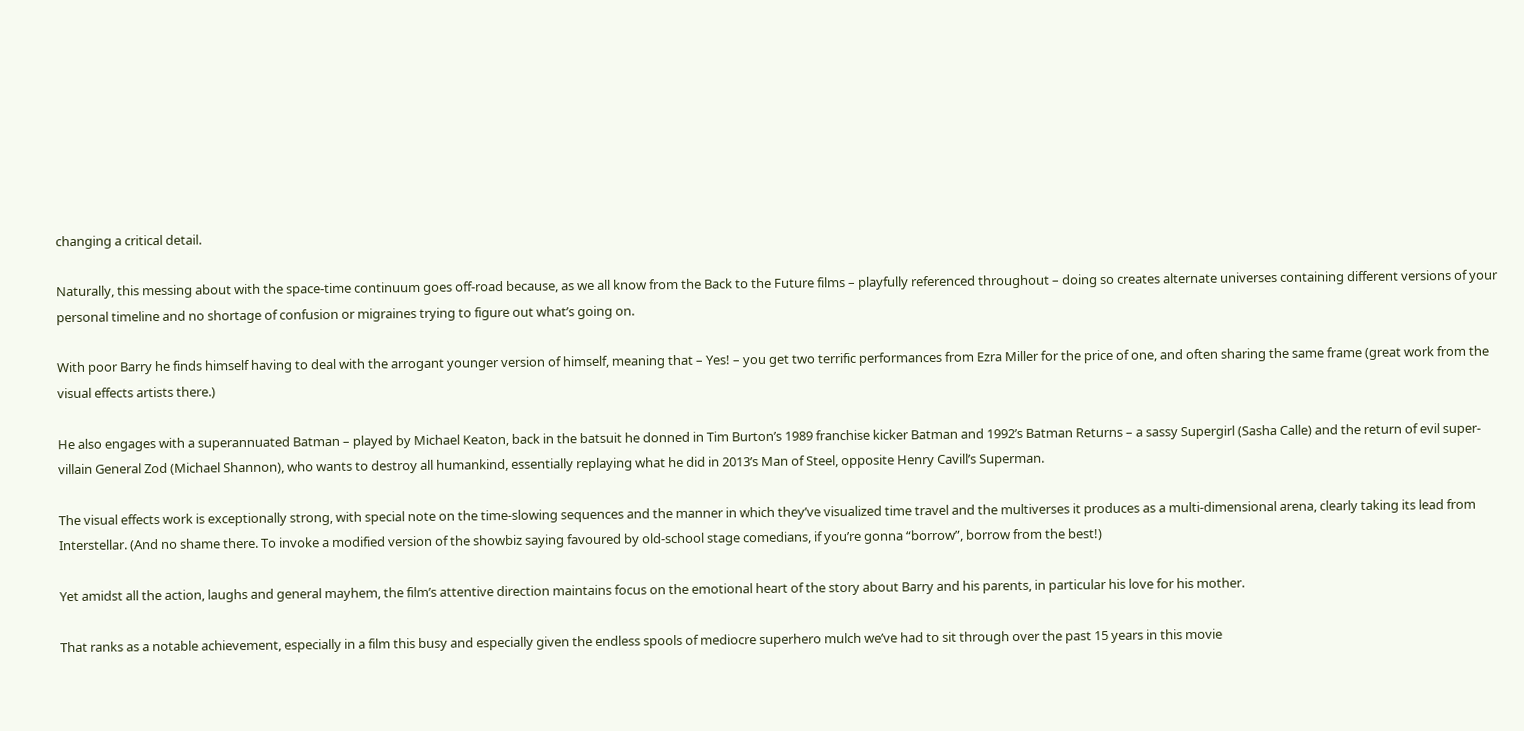changing a critical detail.

Naturally, this messing about with the space-time continuum goes off-road because, as we all know from the Back to the Future films – playfully referenced throughout – doing so creates alternate universes containing different versions of your personal timeline and no shortage of confusion or migraines trying to figure out what’s going on.

With poor Barry he finds himself having to deal with the arrogant younger version of himself, meaning that – Yes! – you get two terrific performances from Ezra Miller for the price of one, and often sharing the same frame (great work from the visual effects artists there.)

He also engages with a superannuated Batman – played by Michael Keaton, back in the batsuit he donned in Tim Burton’s 1989 franchise kicker Batman and 1992’s Batman Returns – a sassy Supergirl (Sasha Calle) and the return of evil super-villain General Zod (Michael Shannon), who wants to destroy all humankind, essentially replaying what he did in 2013’s Man of Steel, opposite Henry Cavill’s Superman.

The visual effects work is exceptionally strong, with special note on the time-slowing sequences and the manner in which they’ve visualized time travel and the multiverses it produces as a multi-dimensional arena, clearly taking its lead from Interstellar. (And no shame there. To invoke a modified version of the showbiz saying favoured by old-school stage comedians, if you’re gonna “borrow”, borrow from the best!)

Yet amidst all the action, laughs and general mayhem, the film’s attentive direction maintains focus on the emotional heart of the story about Barry and his parents, in particular his love for his mother.

That ranks as a notable achievement, especially in a film this busy and especially given the endless spools of mediocre superhero mulch we’ve had to sit through over the past 15 years in this movie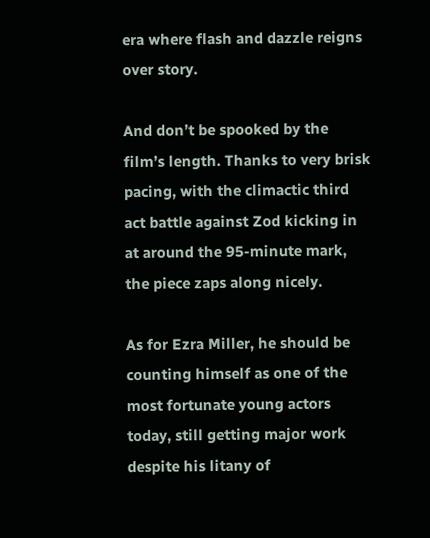era where flash and dazzle reigns over story.

And don’t be spooked by the film’s length. Thanks to very brisk pacing, with the climactic third act battle against Zod kicking in at around the 95-minute mark, the piece zaps along nicely.

As for Ezra Miller, he should be counting himself as one of the most fortunate young actors today, still getting major work despite his litany of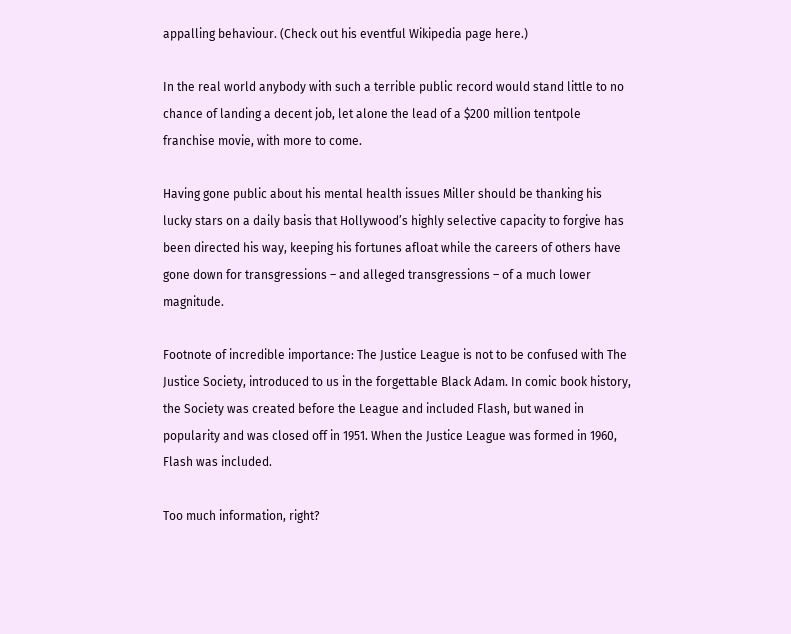appalling behaviour. (Check out his eventful Wikipedia page here.)

In the real world anybody with such a terrible public record would stand little to no chance of landing a decent job, let alone the lead of a $200 million tentpole franchise movie, with more to come.

Having gone public about his mental health issues Miller should be thanking his lucky stars on a daily basis that Hollywood’s highly selective capacity to forgive has been directed his way, keeping his fortunes afloat while the careers of others have gone down for transgressions – and alleged transgressions – of a much lower magnitude.

Footnote of incredible importance: The Justice League is not to be confused with The Justice Society, introduced to us in the forgettable Black Adam. In comic book history, the Society was created before the League and included Flash, but waned in popularity and was closed off in 1951. When the Justice League was formed in 1960, Flash was included.

Too much information, right?